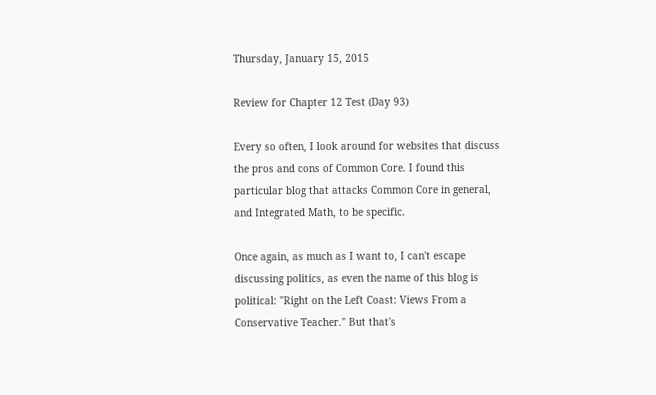Thursday, January 15, 2015

Review for Chapter 12 Test (Day 93)

Every so often, I look around for websites that discuss the pros and cons of Common Core. I found this particular blog that attacks Common Core in general, and Integrated Math, to be specific.

Once again, as much as I want to, I can't escape discussing politics, as even the name of this blog is political: "Right on the Left Coast: Views From a Conservative Teacher." But that's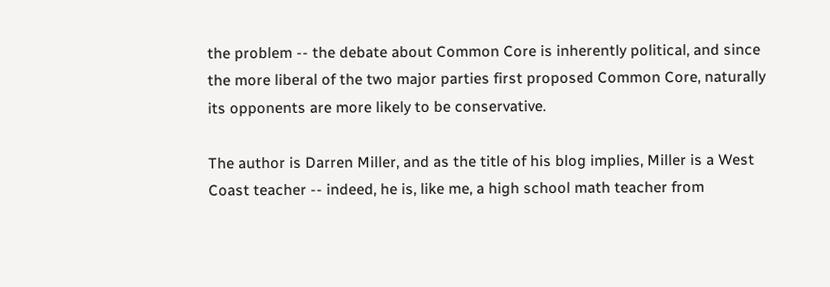the problem -- the debate about Common Core is inherently political, and since the more liberal of the two major parties first proposed Common Core, naturally its opponents are more likely to be conservative.

The author is Darren Miller, and as the title of his blog implies, Miller is a West Coast teacher -- indeed, he is, like me, a high school math teacher from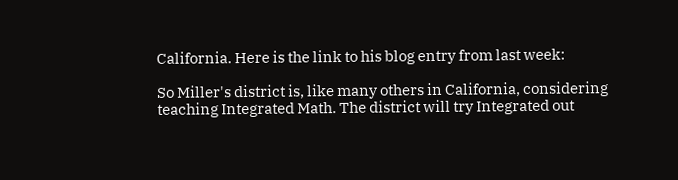California. Here is the link to his blog entry from last week:

So Miller's district is, like many others in California, considering teaching Integrated Math. The district will try Integrated out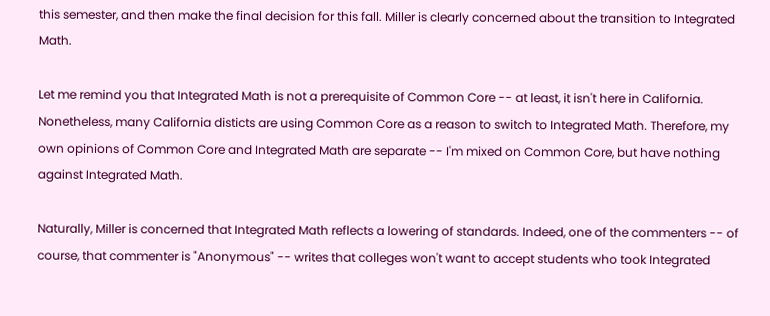this semester, and then make the final decision for this fall. Miller is clearly concerned about the transition to Integrated Math.

Let me remind you that Integrated Math is not a prerequisite of Common Core -- at least, it isn't here in California. Nonetheless, many California disticts are using Common Core as a reason to switch to Integrated Math. Therefore, my own opinions of Common Core and Integrated Math are separate -- I'm mixed on Common Core, but have nothing against Integrated Math.

Naturally, Miller is concerned that Integrated Math reflects a lowering of standards. Indeed, one of the commenters -- of course, that commenter is "Anonymous" -- writes that colleges won't want to accept students who took Integrated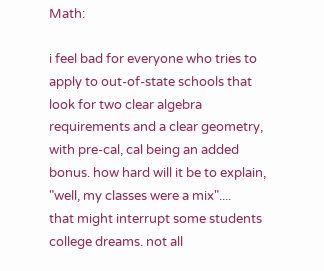Math:

i feel bad for everyone who tries to apply to out-of-state schools that look for two clear algebra requirements and a clear geometry, with pre-cal, cal being an added bonus. how hard will it be to explain, "well, my classes were a mix"....
that might interrupt some students college dreams. not all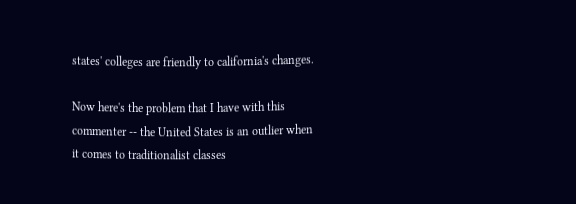states' colleges are friendly to california's changes.

Now here's the problem that I have with this commenter -- the United States is an outlier when it comes to traditionalist classes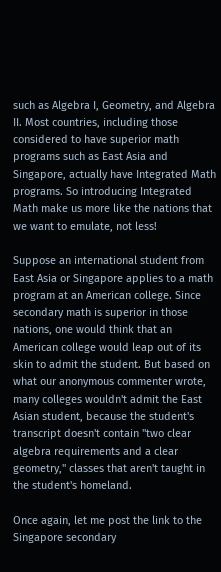such as Algebra I, Geometry, and Algebra II. Most countries, including those considered to have superior math programs such as East Asia and Singapore, actually have Integrated Math programs. So introducing Integrated Math make us more like the nations that we want to emulate, not less!

Suppose an international student from East Asia or Singapore applies to a math program at an American college. Since secondary math is superior in those nations, one would think that an American college would leap out of its skin to admit the student. But based on what our anonymous commenter wrote, many colleges wouldn't admit the East Asian student, because the student's transcript doesn't contain "two clear algebra requirements and a clear geometry," classes that aren't taught in the student's homeland.

Once again, let me post the link to the Singapore secondary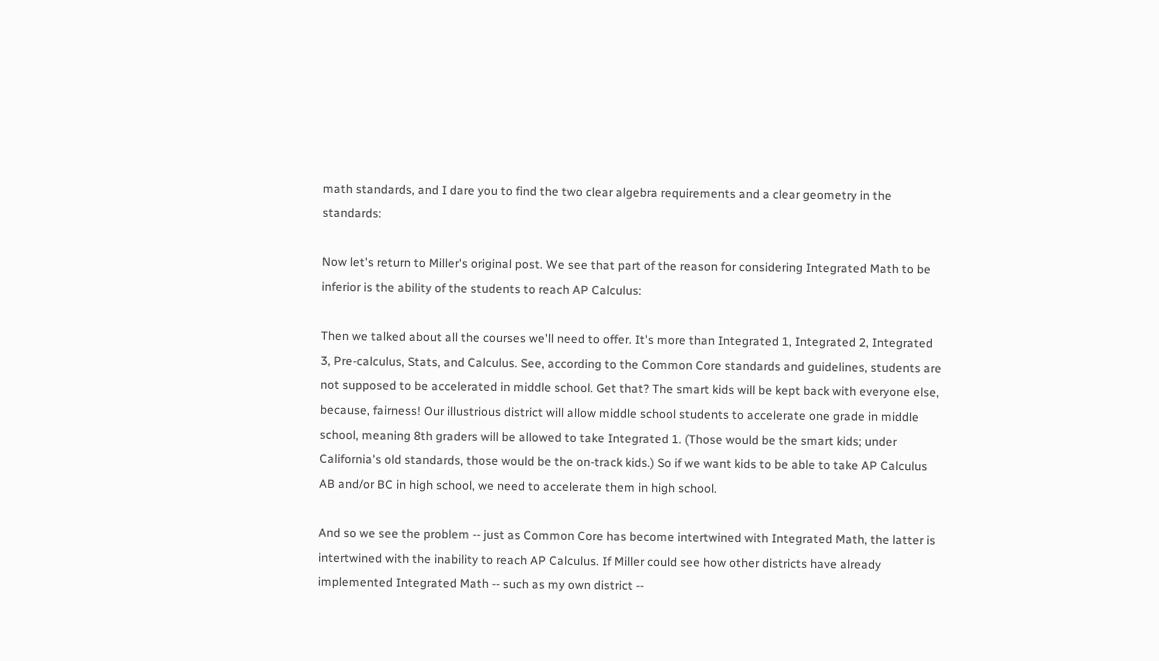math standards, and I dare you to find the two clear algebra requirements and a clear geometry in the standards:

Now let's return to Miller's original post. We see that part of the reason for considering Integrated Math to be inferior is the ability of the students to reach AP Calculus:

Then we talked about all the courses we'll need to offer. It's more than Integrated 1, Integrated 2, Integrated 3, Pre-calculus, Stats, and Calculus. See, according to the Common Core standards and guidelines, students are not supposed to be accelerated in middle school. Get that? The smart kids will be kept back with everyone else, because, fairness! Our illustrious district will allow middle school students to accelerate one grade in middle school, meaning 8th graders will be allowed to take Integrated 1. (Those would be the smart kids; under California's old standards, those would be the on-track kids.) So if we want kids to be able to take AP Calculus AB and/or BC in high school, we need to accelerate them in high school.

And so we see the problem -- just as Common Core has become intertwined with Integrated Math, the latter is intertwined with the inability to reach AP Calculus. If Miller could see how other districts have already implemented Integrated Math -- such as my own district --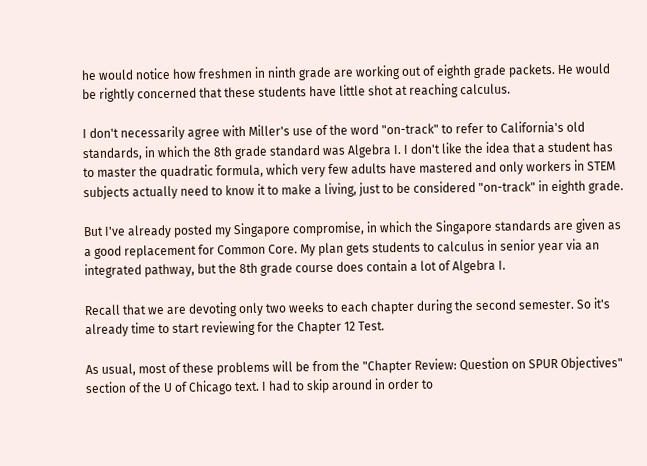he would notice how freshmen in ninth grade are working out of eighth grade packets. He would be rightly concerned that these students have little shot at reaching calculus.

I don't necessarily agree with Miller's use of the word "on-track" to refer to California's old standards, in which the 8th grade standard was Algebra I. I don't like the idea that a student has to master the quadratic formula, which very few adults have mastered and only workers in STEM subjects actually need to know it to make a living, just to be considered "on-track" in eighth grade.

But I've already posted my Singapore compromise, in which the Singapore standards are given as a good replacement for Common Core. My plan gets students to calculus in senior year via an integrated pathway, but the 8th grade course does contain a lot of Algebra I.

Recall that we are devoting only two weeks to each chapter during the second semester. So it's already time to start reviewing for the Chapter 12 Test.

As usual, most of these problems will be from the "Chapter Review: Question on SPUR Objectives" section of the U of Chicago text. I had to skip around in order to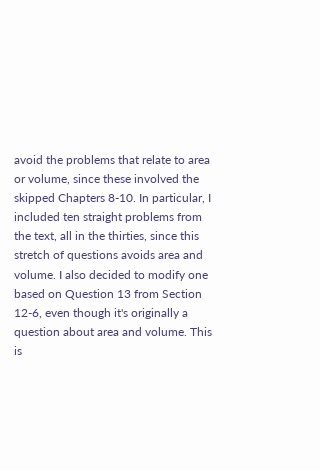avoid the problems that relate to area or volume, since these involved the skipped Chapters 8-10. In particular, I included ten straight problems from the text, all in the thirties, since this stretch of questions avoids area and volume. I also decided to modify one based on Question 13 from Section 12-6, even though it's originally a question about area and volume. This is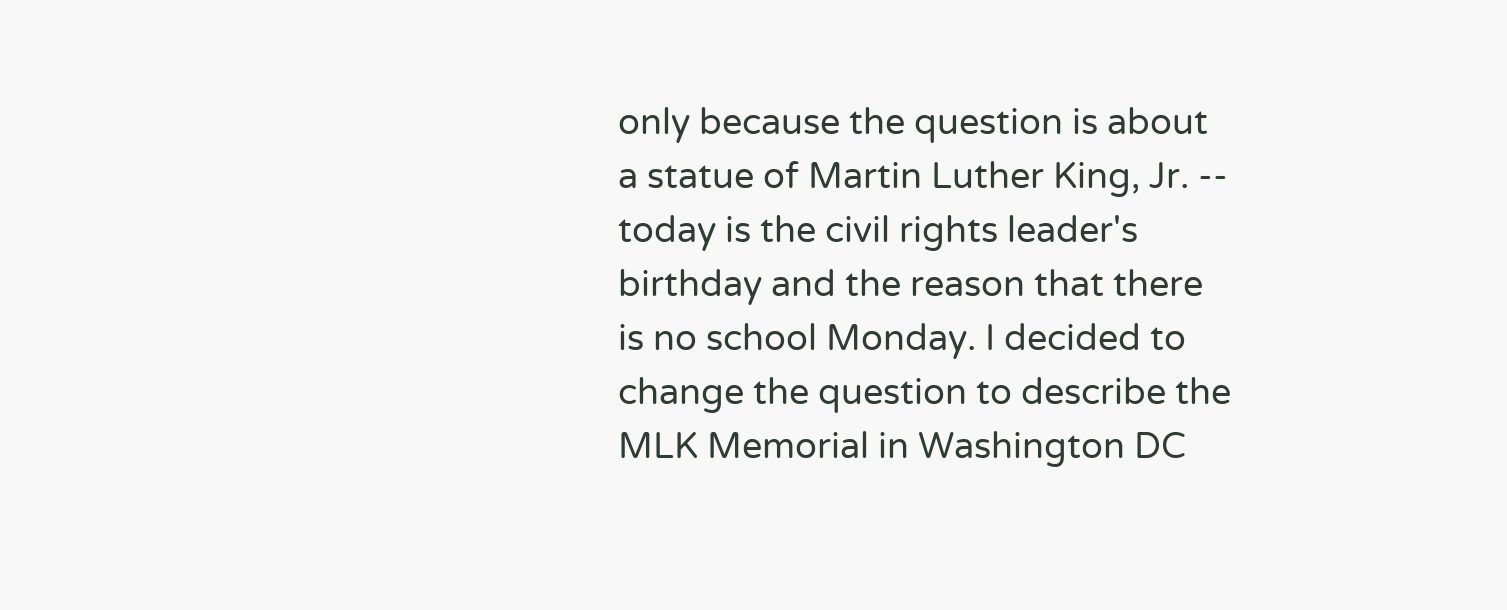only because the question is about a statue of Martin Luther King, Jr. -- today is the civil rights leader's birthday and the reason that there is no school Monday. I decided to change the question to describe the MLK Memorial in Washington DC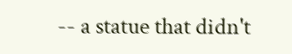-- a statue that didn't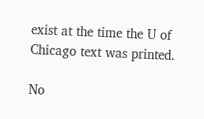exist at the time the U of Chicago text was printed.

No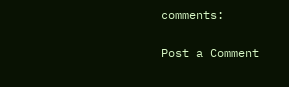comments:

Post a Comment